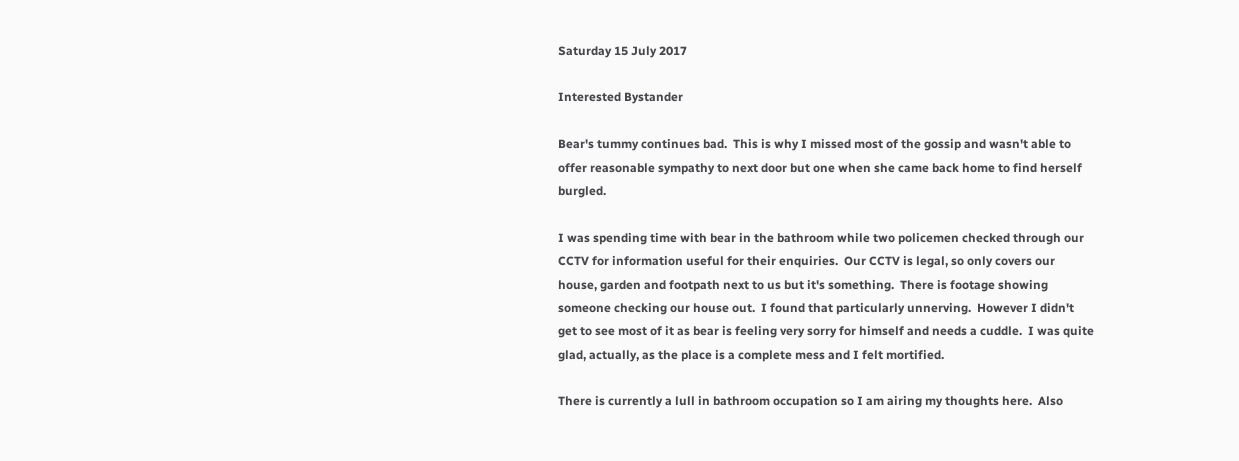Saturday 15 July 2017

Interested Bystander

Bear's tummy continues bad.  This is why I missed most of the gossip and wasn't able to offer reasonable sympathy to next door but one when she came back home to find herself burgled.

I was spending time with bear in the bathroom while two policemen checked through our CCTV for information useful for their enquiries.  Our CCTV is legal, so only covers our house, garden and footpath next to us but it's something.  There is footage showing someone checking our house out.  I found that particularly unnerving.  However I didn't get to see most of it as bear is feeling very sorry for himself and needs a cuddle.  I was quite glad, actually, as the place is a complete mess and I felt mortified.

There is currently a lull in bathroom occupation so I am airing my thoughts here.  Also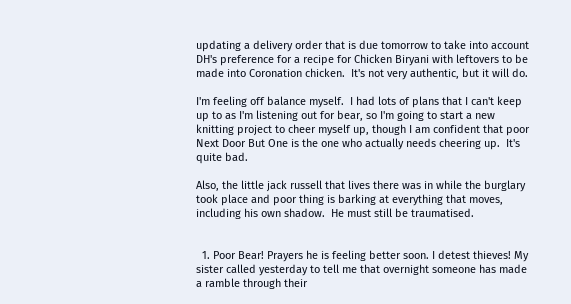updating a delivery order that is due tomorrow to take into account DH's preference for a recipe for Chicken Biryani with leftovers to be made into Coronation chicken.  It's not very authentic, but it will do.

I'm feeling off balance myself.  I had lots of plans that I can't keep up to as I'm listening out for bear, so I'm going to start a new knitting project to cheer myself up, though I am confident that poor Next Door But One is the one who actually needs cheering up.  It's quite bad.

Also, the little jack russell that lives there was in while the burglary took place and poor thing is barking at everything that moves, including his own shadow.  He must still be traumatised.


  1. Poor Bear! Prayers he is feeling better soon. I detest thieves! My sister called yesterday to tell me that overnight someone has made a ramble through their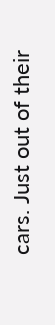cars. Just out of their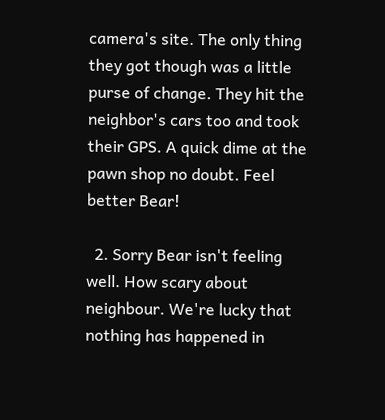camera's site. The only thing they got though was a little purse of change. They hit the neighbor's cars too and took their GPS. A quick dime at the pawn shop no doubt. Feel better Bear!

  2. Sorry Bear isn't feeling well. How scary about neighbour. We're lucky that nothing has happened in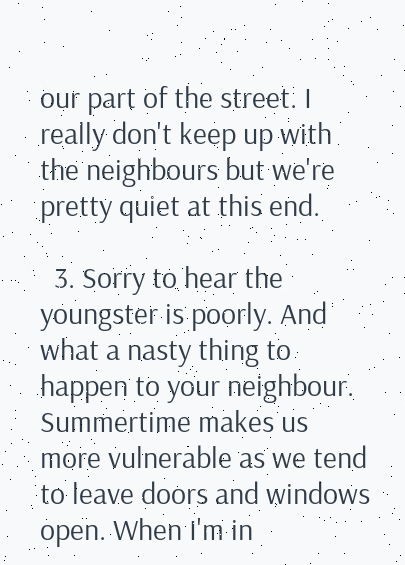our part of the street. I really don't keep up with the neighbours but we're pretty quiet at this end.

  3. Sorry to hear the youngster is poorly. And what a nasty thing to happen to your neighbour. Summertime makes us more vulnerable as we tend to leave doors and windows open. When I'm in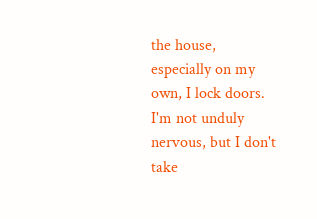the house, especially on my own, I lock doors. I'm not unduly nervous, but I don't take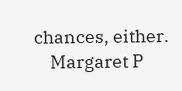chances, either.
    Margaret P